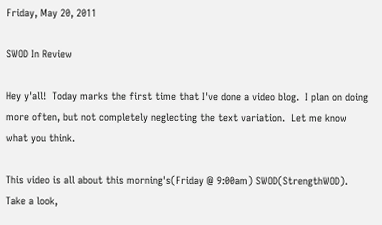Friday, May 20, 2011

SWOD In Review

Hey y'all!  Today marks the first time that I've done a video blog.  I plan on doing more often, but not completely neglecting the text variation.  Let me know what you think.

This video is all about this morning's(Friday @ 9:00am) SWOD(StrengthWOD).  Take a look,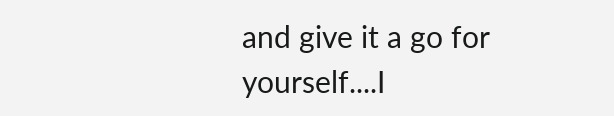and give it a go for yourself....I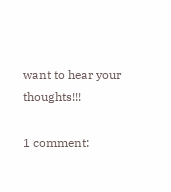want to hear your thoughts!!!

1 comment: